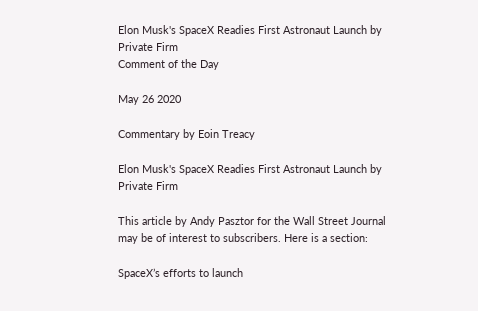Elon Musk's SpaceX Readies First Astronaut Launch by Private Firm
Comment of the Day

May 26 2020

Commentary by Eoin Treacy

Elon Musk's SpaceX Readies First Astronaut Launch by Private Firm

This article by Andy Pasztor for the Wall Street Journal may be of interest to subscribers. Here is a section:

SpaceX’s efforts to launch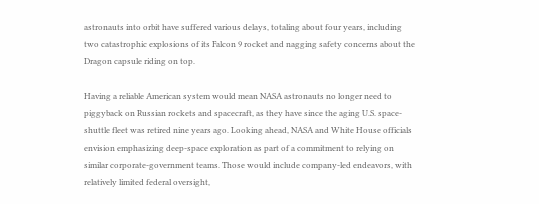astronauts into orbit have suffered various delays, totaling about four years, including two catastrophic explosions of its Falcon 9 rocket and nagging safety concerns about the Dragon capsule riding on top.

Having a reliable American system would mean NASA astronauts no longer need to piggyback on Russian rockets and spacecraft, as they have since the aging U.S. space-shuttle fleet was retired nine years ago. Looking ahead, NASA and White House officials envision emphasizing deep-space exploration as part of a commitment to relying on similar corporate-government teams. Those would include company-led endeavors, with relatively limited federal oversight,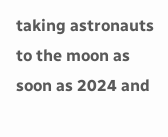taking astronauts to the moon as soon as 2024 and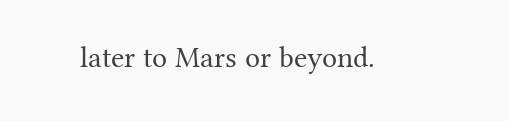later to Mars or beyond.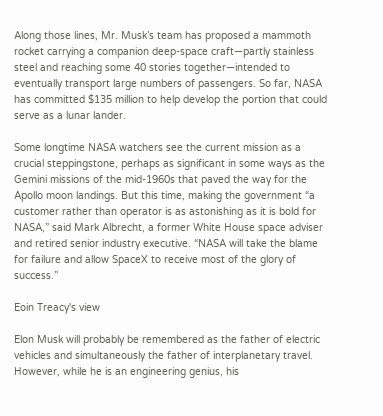Along those lines, Mr. Musk’s team has proposed a mammoth rocket carrying a companion deep-space craft—partly stainless steel and reaching some 40 stories together—intended to eventually transport large numbers of passengers. So far, NASA has committed $135 million to help develop the portion that could serve as a lunar lander.

Some longtime NASA watchers see the current mission as a crucial steppingstone, perhaps as significant in some ways as the Gemini missions of the mid-1960s that paved the way for the Apollo moon landings. But this time, making the government “a customer rather than operator is as astonishing as it is bold for NASA,” said Mark Albrecht, a former White House space adviser and retired senior industry executive. “NASA will take the blame for failure and allow SpaceX to receive most of the glory of success.”

Eoin Treacy's view

Elon Musk will probably be remembered as the father of electric vehicles and simultaneously the father of interplanetary travel. However, while he is an engineering genius, his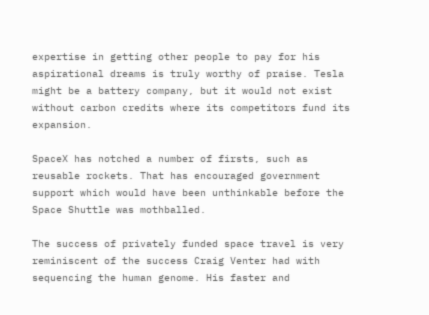expertise in getting other people to pay for his aspirational dreams is truly worthy of praise. Tesla might be a battery company, but it would not exist without carbon credits where its competitors fund its expansion.

SpaceX has notched a number of firsts, such as reusable rockets. That has encouraged government support which would have been unthinkable before the Space Shuttle was mothballed.

The success of privately funded space travel is very reminiscent of the success Craig Venter had with sequencing the human genome. His faster and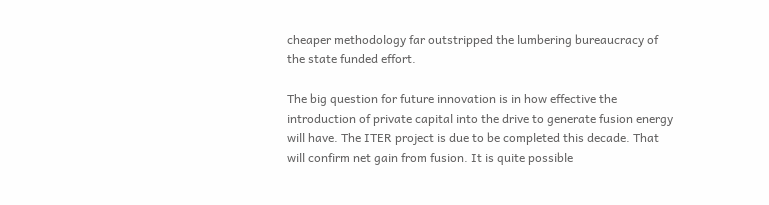cheaper methodology far outstripped the lumbering bureaucracy of the state funded effort.

The big question for future innovation is in how effective the introduction of private capital into the drive to generate fusion energy will have. The ITER project is due to be completed this decade. That will confirm net gain from fusion. It is quite possible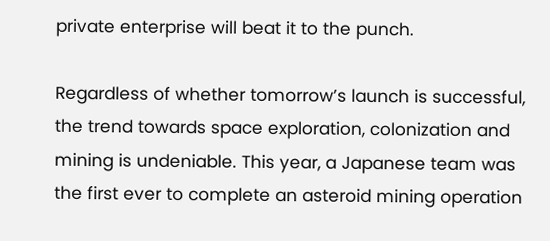private enterprise will beat it to the punch.

Regardless of whether tomorrow’s launch is successful, the trend towards space exploration, colonization and mining is undeniable. This year, a Japanese team was the first ever to complete an asteroid mining operation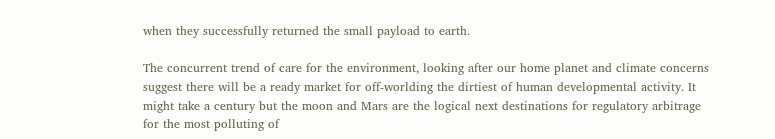when they successfully returned the small payload to earth.

The concurrent trend of care for the environment, looking after our home planet and climate concerns suggest there will be a ready market for off-worlding the dirtiest of human developmental activity. It might take a century but the moon and Mars are the logical next destinations for regulatory arbitrage for the most polluting of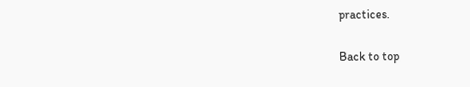practices.

Back to top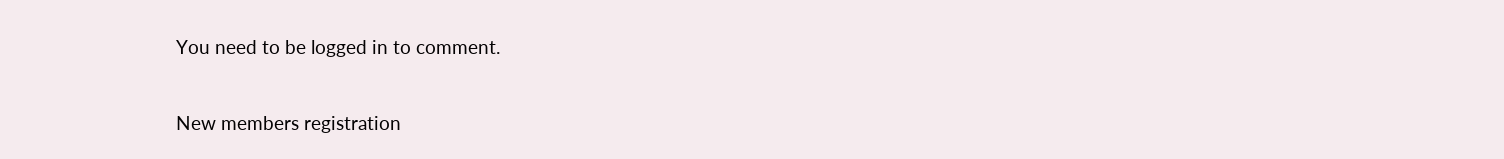You need to be logged in to comment.

New members registration